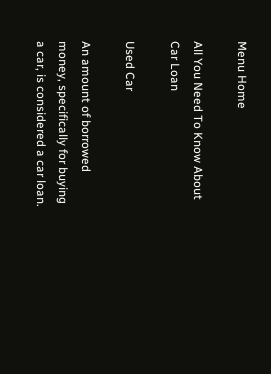Menu Home

All You Need To Know About Car Loan

Used Car

An amount of borrowed money, specifically for buying a car, is considered a car loan.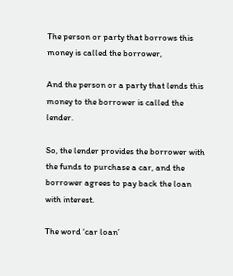The person or party that borrows this money is called the borrower,

And the person or a party that lends this money to the borrower is called the lender.

So, the lender provides the borrower with the funds to purchase a car, and the borrower agrees to pay back the loan with interest.

The word ‘car loan’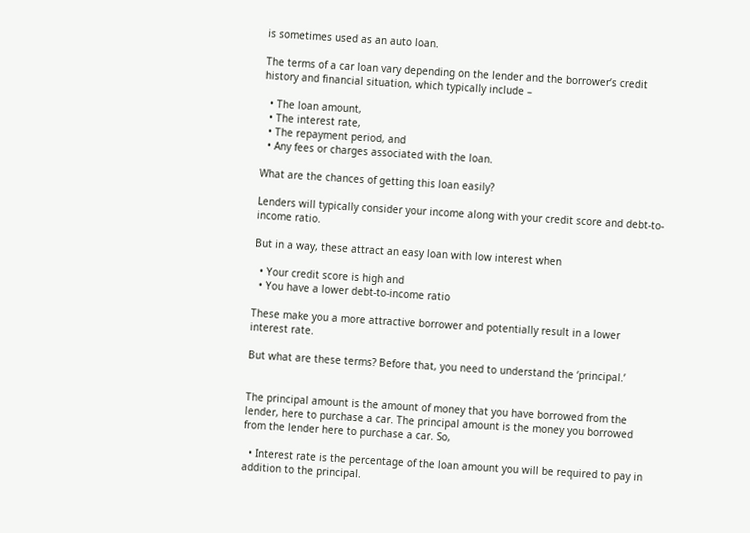is sometimes used as an auto loan.

The terms of a car loan vary depending on the lender and the borrower’s credit history and financial situation, which typically include –

  • The loan amount,
  • The interest rate,
  • The repayment period, and
  • Any fees or charges associated with the loan.

What are the chances of getting this loan easily?

Lenders will typically consider your income along with your credit score and debt-to-income ratio.

But in a way, these attract an easy loan with low interest when

  • Your credit score is high and
  • You have a lower debt-to-income ratio

These make you a more attractive borrower and potentially result in a lower interest rate.

But what are these terms? Before that, you need to understand the ‘principal.’


The principal amount is the amount of money that you have borrowed from the lender, here to purchase a car. The principal amount is the money you borrowed from the lender here to purchase a car. So,

  • Interest rate is the percentage of the loan amount you will be required to pay in addition to the principal.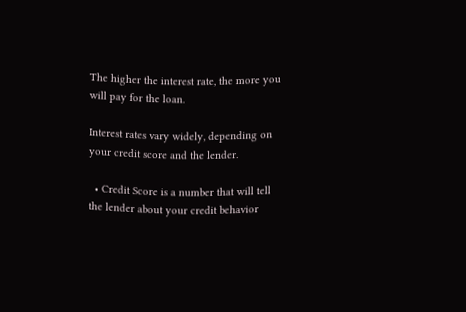The higher the interest rate, the more you will pay for the loan.

Interest rates vary widely, depending on your credit score and the lender.

  • Credit Score is a number that will tell the lender about your credit behavior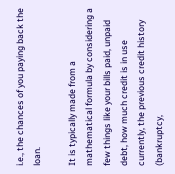i.e., the chances of you paying back the loan.

It is typically made from a mathematical formula by considering a few things like your bills paid, unpaid debt, how much credit is in use currently, the previous credit history (bankruptcy,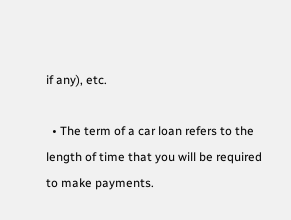if any), etc.

  • The term of a car loan refers to the length of time that you will be required to make payments.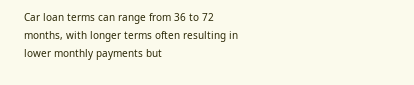Car loan terms can range from 36 to 72 months, with longer terms often resulting in lower monthly payments but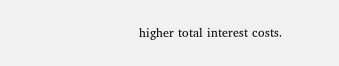higher total interest costs.